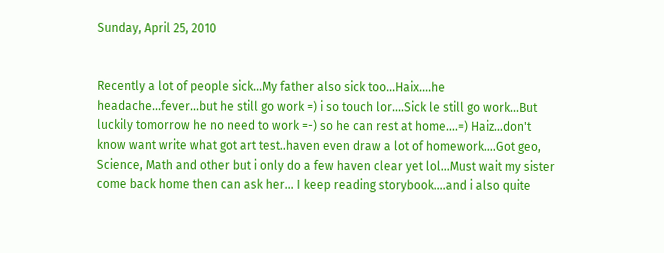Sunday, April 25, 2010


Recently a lot of people sick...My father also sick too...Haix....he headache...fever...but he still go work =) i so touch lor....Sick le still go work...But luckily tomorrow he no need to work =-) so he can rest at home....=) Haiz...don't know want write what got art test..haven even draw a lot of homework....Got geo, Science, Math and other but i only do a few haven clear yet lol...Must wait my sister come back home then can ask her... I keep reading storybook....and i also quite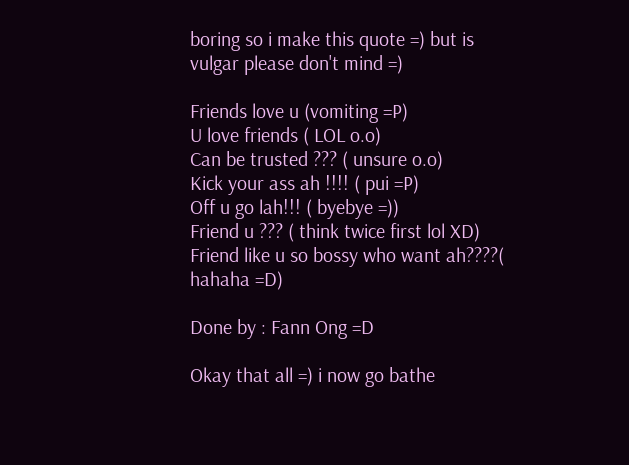boring so i make this quote =) but is vulgar please don't mind =)

Friends love u (vomiting =P)
U love friends ( LOL o.o)
Can be trusted ??? ( unsure o.o)
Kick your ass ah !!!! ( pui =P)
Off u go lah!!! ( byebye =))
Friend u ??? ( think twice first lol XD)
Friend like u so bossy who want ah????( hahaha =D)

Done by : Fann Ong =D

Okay that all =) i now go bathe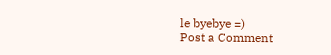le byebye =)
Post a Comment